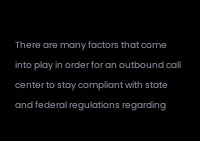There are many factors that come into play in order for an outbound call center to stay compliant with state and federal regulations regarding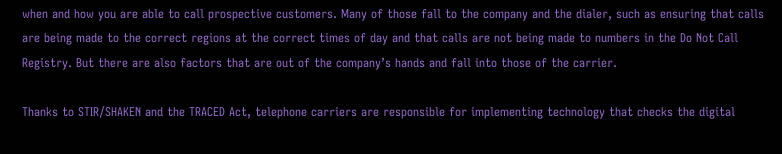when and how you are able to call prospective customers. Many of those fall to the company and the dialer, such as ensuring that calls are being made to the correct regions at the correct times of day and that calls are not being made to numbers in the Do Not Call Registry. But there are also factors that are out of the company’s hands and fall into those of the carrier.

Thanks to STIR/SHAKEN and the TRACED Act, telephone carriers are responsible for implementing technology that checks the digital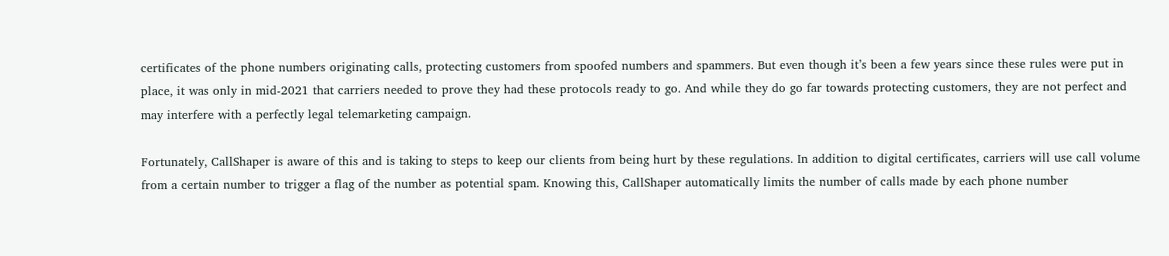certificates of the phone numbers originating calls, protecting customers from spoofed numbers and spammers. But even though it’s been a few years since these rules were put in place, it was only in mid-2021 that carriers needed to prove they had these protocols ready to go. And while they do go far towards protecting customers, they are not perfect and may interfere with a perfectly legal telemarketing campaign.

Fortunately, CallShaper is aware of this and is taking to steps to keep our clients from being hurt by these regulations. In addition to digital certificates, carriers will use call volume from a certain number to trigger a flag of the number as potential spam. Knowing this, CallShaper automatically limits the number of calls made by each phone number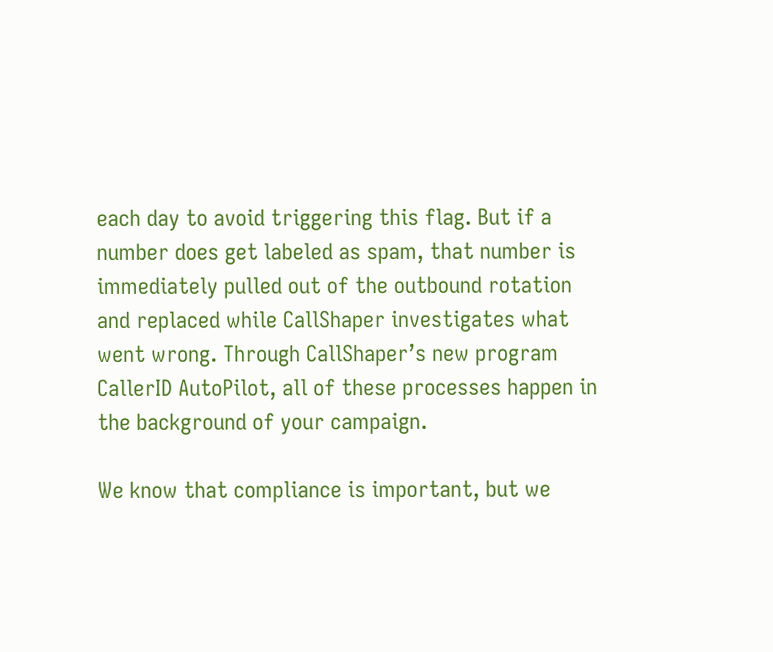each day to avoid triggering this flag. But if a number does get labeled as spam, that number is immediately pulled out of the outbound rotation and replaced while CallShaper investigates what went wrong. Through CallShaper’s new program CallerID AutoPilot, all of these processes happen in the background of your campaign.

We know that compliance is important, but we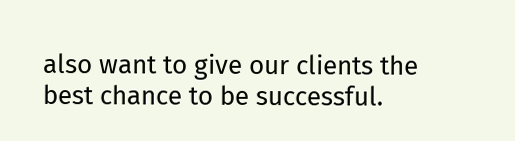also want to give our clients the best chance to be successful.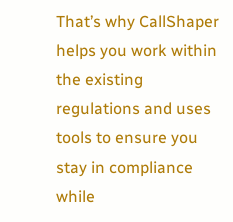That’s why CallShaper helps you work within the existing regulations and uses tools to ensure you stay in compliance while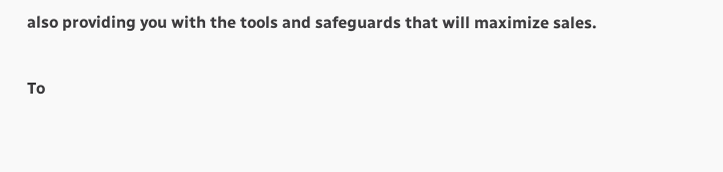also providing you with the tools and safeguards that will maximize sales.

To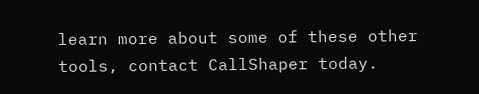learn more about some of these other tools, contact CallShaper today.